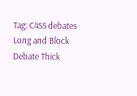Tag: C4SS debates
Long and Block Debate Thick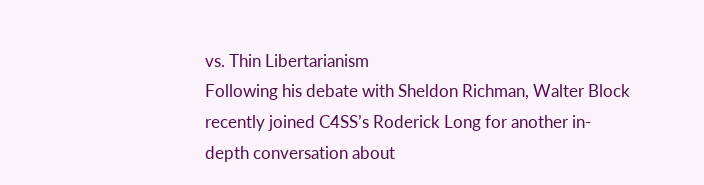vs. Thin Libertarianism
Following his debate with Sheldon Richman, Walter Block recently joined C4SS’s Roderick Long for another in-depth conversation about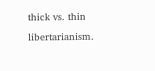thick vs. thin libertarianism.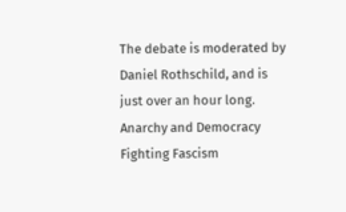The debate is moderated by Daniel Rothschild, and is just over an hour long.
Anarchy and Democracy
Fighting Fascism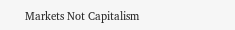Markets Not Capitalism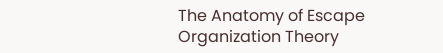The Anatomy of Escape
Organization Theory